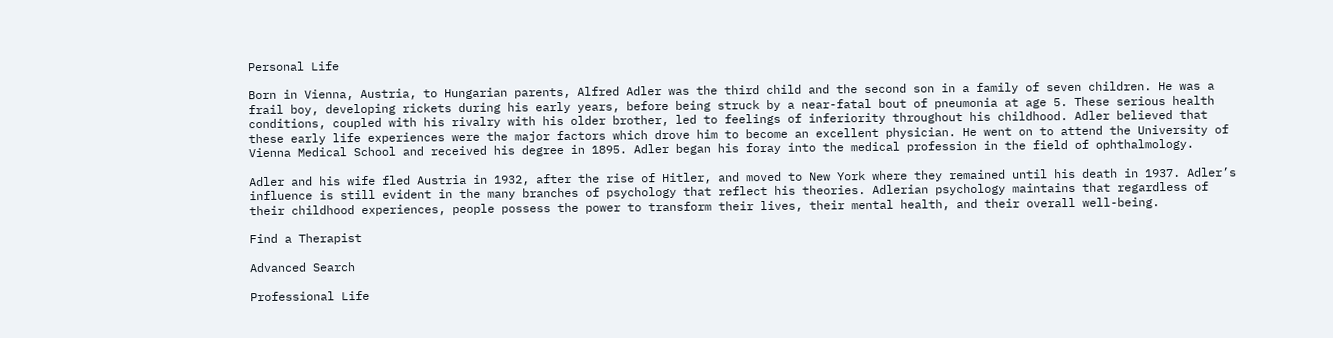Personal Life

Born in Vienna, Austria, to Hungarian parents, Alfred Adler was the third child and the second son in a family of seven children. He was a frail boy, developing rickets during his early years, before being struck by a near-fatal bout of pneumonia at age 5. These serious health conditions, coupled with his rivalry with his older brother, led to feelings of inferiority throughout his childhood. Adler believed that these early life experiences were the major factors which drove him to become an excellent physician. He went on to attend the University of Vienna Medical School and received his degree in 1895. Adler began his foray into the medical profession in the field of ophthalmology.

Adler and his wife fled Austria in 1932, after the rise of Hitler, and moved to New York where they remained until his death in 1937. Adler’s influence is still evident in the many branches of psychology that reflect his theories. Adlerian psychology maintains that regardless of their childhood experiences, people possess the power to transform their lives, their mental health, and their overall well-being.

Find a Therapist

Advanced Search

Professional Life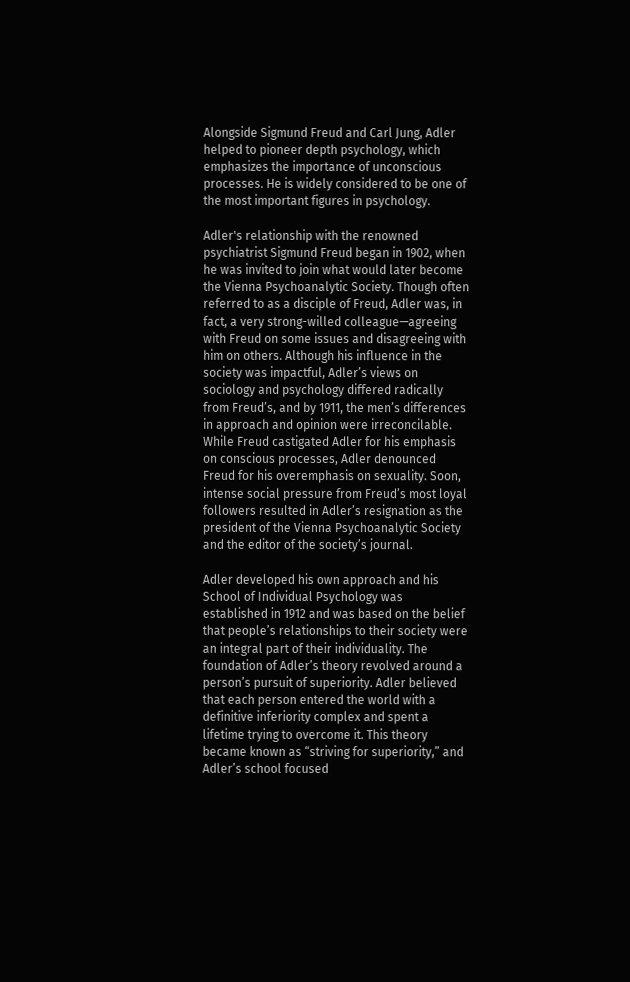Alongside Sigmund Freud and Carl Jung, Adler helped to pioneer depth psychology, which emphasizes the importance of unconscious processes. He is widely considered to be one of the most important figures in psychology.

Adler's relationship with the renowned psychiatrist Sigmund Freud began in 1902, when he was invited to join what would later become the Vienna Psychoanalytic Society. Though often referred to as a disciple of Freud, Adler was, in fact, a very strong-willed colleague—agreeing with Freud on some issues and disagreeing with him on others. Although his influence in the society was impactful, Adler’s views on sociology and psychology differed radically from Freud’s, and by 1911, the men’s differences in approach and opinion were irreconcilable. While Freud castigated Adler for his emphasis on conscious processes, Adler denounced Freud for his overemphasis on sexuality. Soon, intense social pressure from Freud’s most loyal followers resulted in Adler’s resignation as the president of the Vienna Psychoanalytic Society and the editor of the society’s journal.

Adler developed his own approach and his School of Individual Psychology was established in 1912 and was based on the belief that people’s relationships to their society were an integral part of their individuality. The foundation of Adler’s theory revolved around a person’s pursuit of superiority. Adler believed that each person entered the world with a definitive inferiority complex and spent a lifetime trying to overcome it. This theory became known as “striving for superiority,” and Adler’s school focused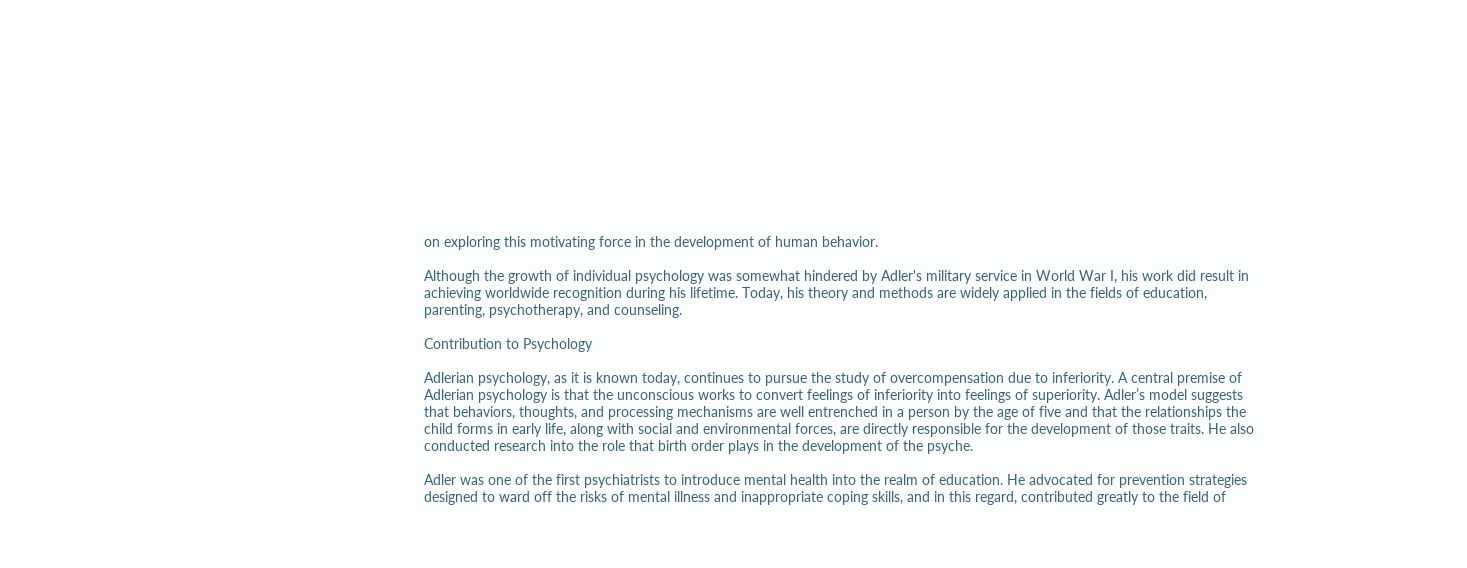on exploring this motivating force in the development of human behavior.

Although the growth of individual psychology was somewhat hindered by Adler's military service in World War I, his work did result in achieving worldwide recognition during his lifetime. Today, his theory and methods are widely applied in the fields of education, parenting, psychotherapy, and counseling.

Contribution to Psychology

Adlerian psychology, as it is known today, continues to pursue the study of overcompensation due to inferiority. A central premise of Adlerian psychology is that the unconscious works to convert feelings of inferiority into feelings of superiority. Adler’s model suggests that behaviors, thoughts, and processing mechanisms are well entrenched in a person by the age of five and that the relationships the child forms in early life, along with social and environmental forces, are directly responsible for the development of those traits. He also conducted research into the role that birth order plays in the development of the psyche.

Adler was one of the first psychiatrists to introduce mental health into the realm of education. He advocated for prevention strategies designed to ward off the risks of mental illness and inappropriate coping skills, and in this regard, contributed greatly to the field of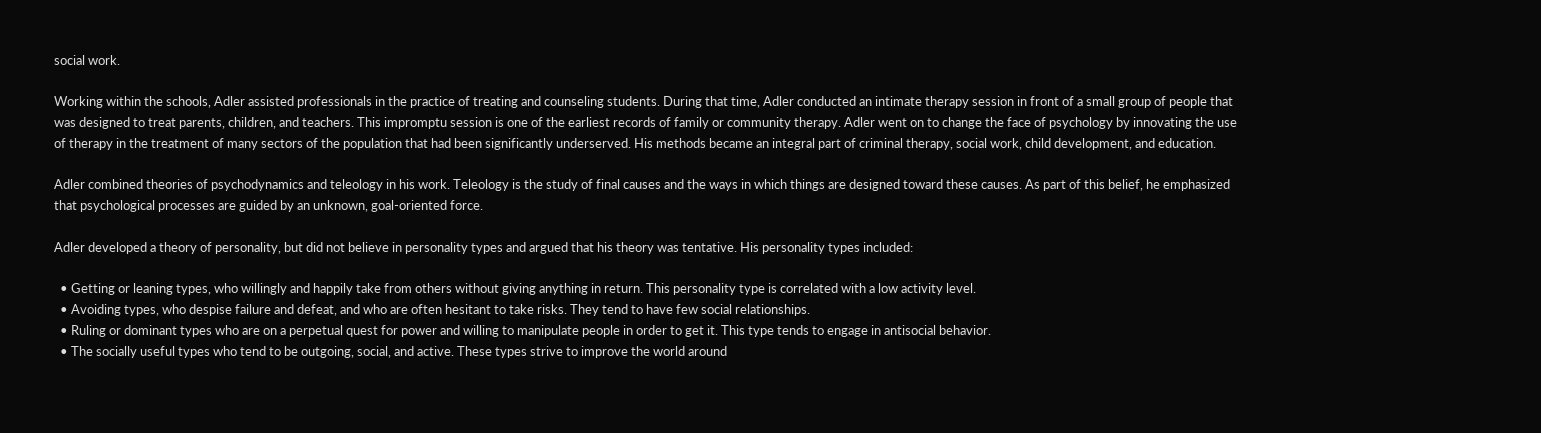social work.

Working within the schools, Adler assisted professionals in the practice of treating and counseling students. During that time, Adler conducted an intimate therapy session in front of a small group of people that was designed to treat parents, children, and teachers. This impromptu session is one of the earliest records of family or community therapy. Adler went on to change the face of psychology by innovating the use of therapy in the treatment of many sectors of the population that had been significantly underserved. His methods became an integral part of criminal therapy, social work, child development, and education.

Adler combined theories of psychodynamics and teleology in his work. Teleology is the study of final causes and the ways in which things are designed toward these causes. As part of this belief, he emphasized that psychological processes are guided by an unknown, goal-oriented force.

Adler developed a theory of personality, but did not believe in personality types and argued that his theory was tentative. His personality types included:

  • Getting or leaning types, who willingly and happily take from others without giving anything in return. This personality type is correlated with a low activity level.
  • Avoiding types, who despise failure and defeat, and who are often hesitant to take risks. They tend to have few social relationships.
  • Ruling or dominant types who are on a perpetual quest for power and willing to manipulate people in order to get it. This type tends to engage in antisocial behavior.
  • The socially useful types who tend to be outgoing, social, and active. These types strive to improve the world around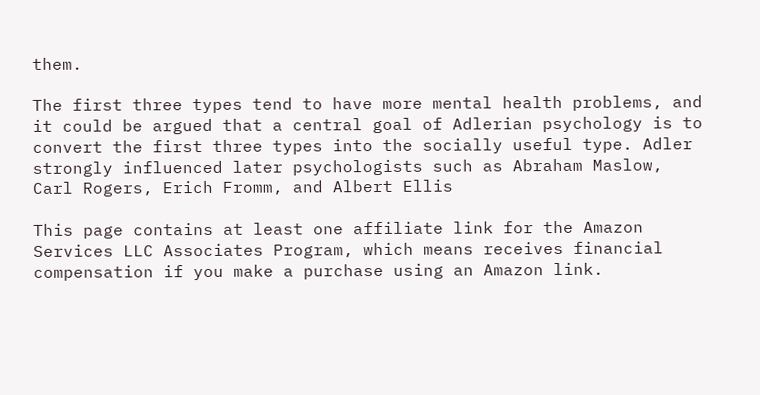them.

The first three types tend to have more mental health problems, and it could be argued that a central goal of Adlerian psychology is to convert the first three types into the socially useful type. Adler strongly influenced later psychologists such as Abraham Maslow, Carl Rogers, Erich Fromm, and Albert Ellis

This page contains at least one affiliate link for the Amazon Services LLC Associates Program, which means receives financial compensation if you make a purchase using an Amazon link.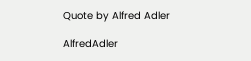Quote by Alfred Adler

AlfredAdler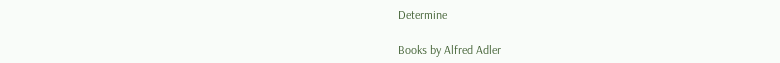Determine

Books by Alfred Adler